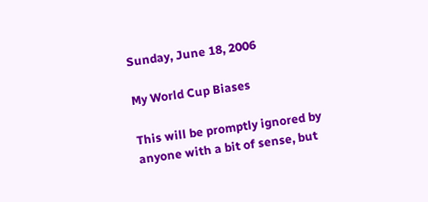Sunday, June 18, 2006

My World Cup Biases

This will be promptly ignored by anyone with a bit of sense, but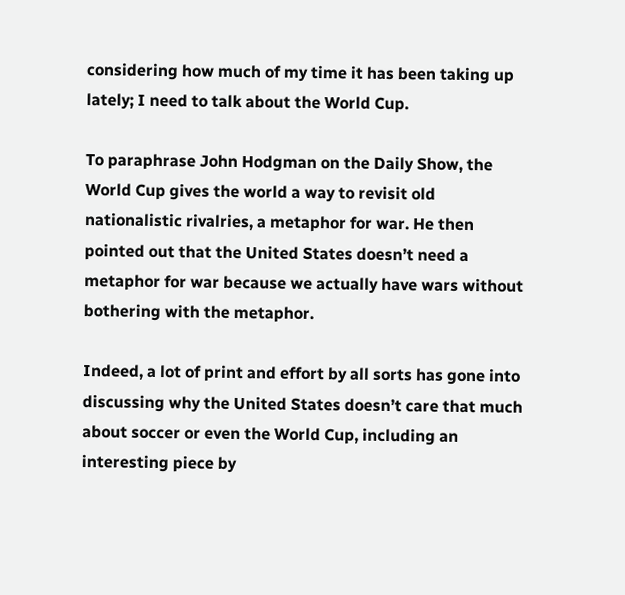considering how much of my time it has been taking up lately; I need to talk about the World Cup.

To paraphrase John Hodgman on the Daily Show, the World Cup gives the world a way to revisit old nationalistic rivalries, a metaphor for war. He then pointed out that the United States doesn’t need a metaphor for war because we actually have wars without bothering with the metaphor.

Indeed, a lot of print and effort by all sorts has gone into discussing why the United States doesn’t care that much about soccer or even the World Cup, including an interesting piece by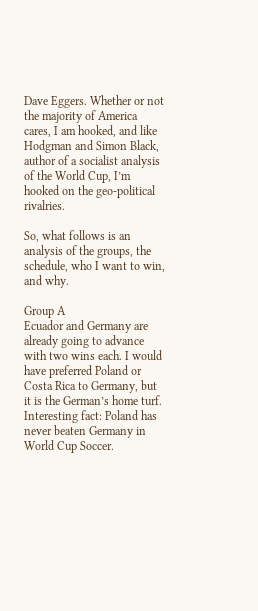Dave Eggers. Whether or not the majority of America cares, I am hooked, and like Hodgman and Simon Black, author of a socialist analysis of the World Cup, I’m hooked on the geo-political rivalries.

So, what follows is an analysis of the groups, the schedule, who I want to win, and why.

Group A
Ecuador and Germany are already going to advance with two wins each. I would have preferred Poland or Costa Rica to Germany, but it is the German’s home turf. Interesting fact: Poland has never beaten Germany in World Cup Soccer.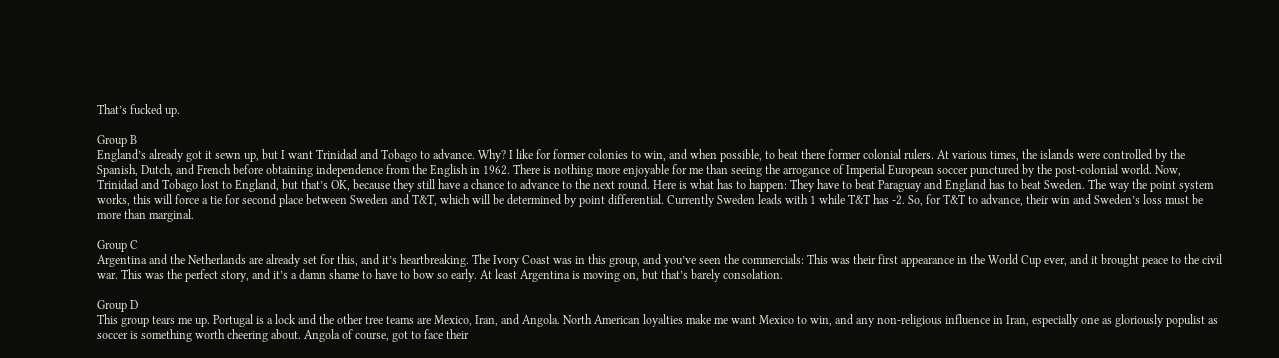That’s fucked up.

Group B
England’s already got it sewn up, but I want Trinidad and Tobago to advance. Why? I like for former colonies to win, and when possible, to beat there former colonial rulers. At various times, the islands were controlled by the Spanish, Dutch, and French before obtaining independence from the English in 1962. There is nothing more enjoyable for me than seeing the arrogance of Imperial European soccer punctured by the post-colonial world. Now, Trinidad and Tobago lost to England, but that’s OK, because they still have a chance to advance to the next round. Here is what has to happen: They have to beat Paraguay and England has to beat Sweden. The way the point system works, this will force a tie for second place between Sweden and T&T, which will be determined by point differential. Currently Sweden leads with 1 while T&T has -2. So, for T&T to advance, their win and Sweden’s loss must be more than marginal.

Group C
Argentina and the Netherlands are already set for this, and it’s heartbreaking. The Ivory Coast was in this group, and you’ve seen the commercials: This was their first appearance in the World Cup ever, and it brought peace to the civil war. This was the perfect story, and it’s a damn shame to have to bow so early. At least Argentina is moving on, but that’s barely consolation.

Group D
This group tears me up. Portugal is a lock and the other tree teams are Mexico, Iran, and Angola. North American loyalties make me want Mexico to win, and any non-religious influence in Iran, especially one as gloriously populist as soccer is something worth cheering about. Angola of course, got to face their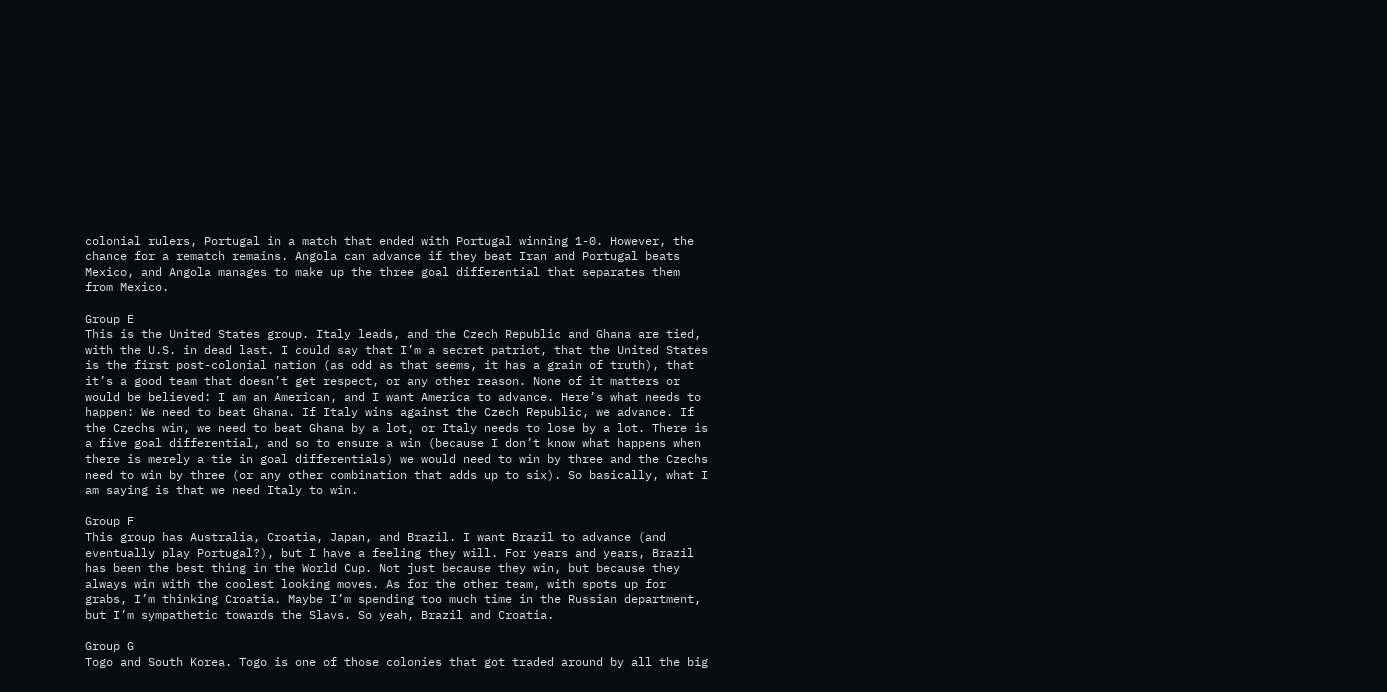colonial rulers, Portugal in a match that ended with Portugal winning 1-0. However, the chance for a rematch remains. Angola can advance if they beat Iran and Portugal beats Mexico, and Angola manages to make up the three goal differential that separates them from Mexico.

Group E
This is the United States group. Italy leads, and the Czech Republic and Ghana are tied, with the U.S. in dead last. I could say that I’m a secret patriot, that the United States is the first post-colonial nation (as odd as that seems, it has a grain of truth), that it’s a good team that doesn’t get respect, or any other reason. None of it matters or would be believed: I am an American, and I want America to advance. Here’s what needs to happen: We need to beat Ghana. If Italy wins against the Czech Republic, we advance. If the Czechs win, we need to beat Ghana by a lot, or Italy needs to lose by a lot. There is a five goal differential, and so to ensure a win (because I don’t know what happens when there is merely a tie in goal differentials) we would need to win by three and the Czechs need to win by three (or any other combination that adds up to six). So basically, what I am saying is that we need Italy to win.

Group F
This group has Australia, Croatia, Japan, and Brazil. I want Brazil to advance (and eventually play Portugal?), but I have a feeling they will. For years and years, Brazil has been the best thing in the World Cup. Not just because they win, but because they always win with the coolest looking moves. As for the other team, with spots up for grabs, I’m thinking Croatia. Maybe I’m spending too much time in the Russian department, but I’m sympathetic towards the Slavs. So yeah, Brazil and Croatia.

Group G
Togo and South Korea. Togo is one of those colonies that got traded around by all the big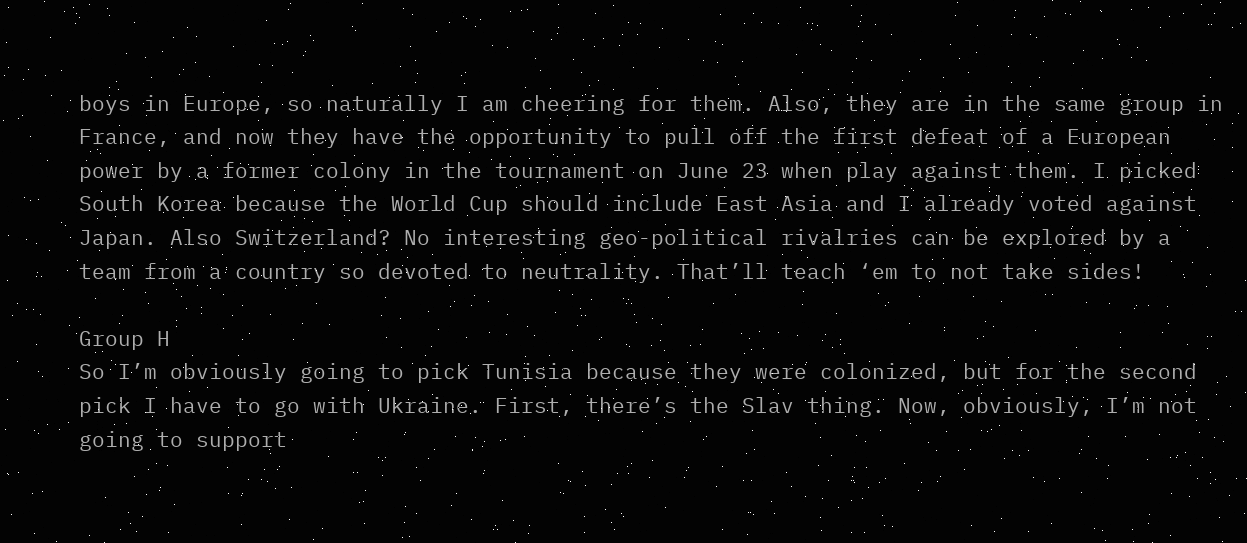boys in Europe, so naturally I am cheering for them. Also, they are in the same group in France, and now they have the opportunity to pull off the first defeat of a European power by a former colony in the tournament on June 23 when play against them. I picked South Korea because the World Cup should include East Asia and I already voted against Japan. Also Switzerland? No interesting geo-political rivalries can be explored by a team from a country so devoted to neutrality. That’ll teach ‘em to not take sides!

Group H
So I’m obviously going to pick Tunisia because they were colonized, but for the second pick I have to go with Ukraine. First, there’s the Slav thing. Now, obviously, I’m not going to support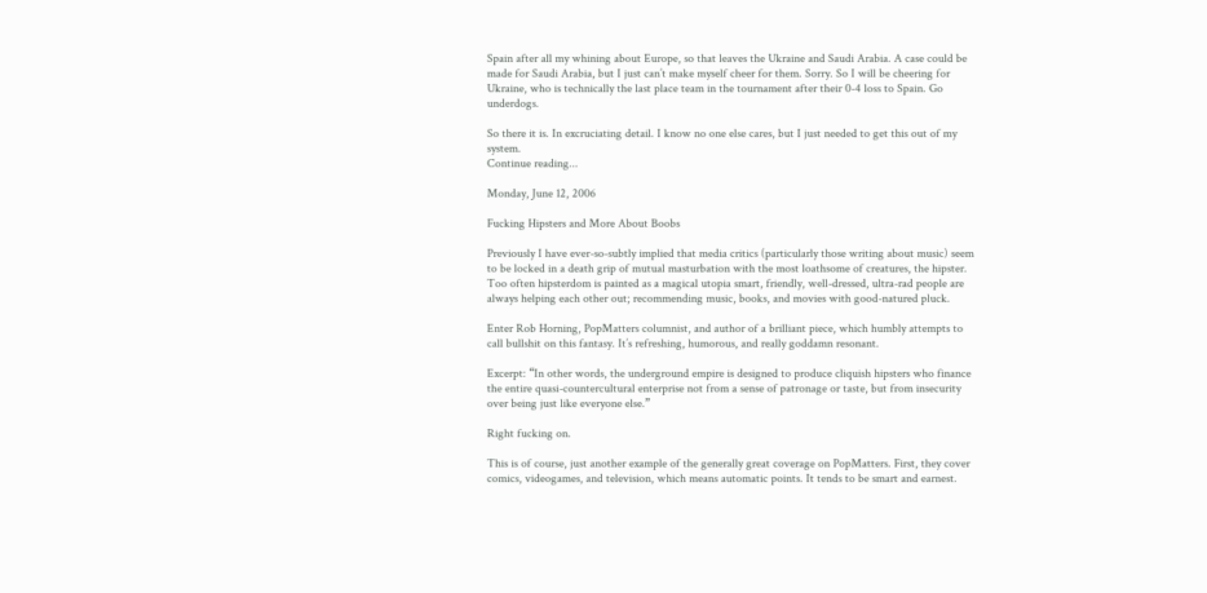Spain after all my whining about Europe, so that leaves the Ukraine and Saudi Arabia. A case could be made for Saudi Arabia, but I just can’t make myself cheer for them. Sorry. So I will be cheering for Ukraine, who is technically the last place team in the tournament after their 0-4 loss to Spain. Go underdogs.

So there it is. In excruciating detail. I know no one else cares, but I just needed to get this out of my system.
Continue reading...

Monday, June 12, 2006

Fucking Hipsters and More About Boobs

Previously I have ever-so-subtly implied that media critics (particularly those writing about music) seem to be locked in a death grip of mutual masturbation with the most loathsome of creatures, the hipster. Too often hipsterdom is painted as a magical utopia smart, friendly, well-dressed, ultra-rad people are always helping each other out; recommending music, books, and movies with good-natured pluck.

Enter Rob Horning, PopMatters columnist, and author of a brilliant piece, which humbly attempts to call bullshit on this fantasy. It’s refreshing, humorous, and really goddamn resonant.

Excerpt: “In other words, the underground empire is designed to produce cliquish hipsters who finance the entire quasi-countercultural enterprise not from a sense of patronage or taste, but from insecurity over being just like everyone else.”

Right fucking on.

This is of course, just another example of the generally great coverage on PopMatters. First, they cover comics, videogames, and television, which means automatic points. It tends to be smart and earnest.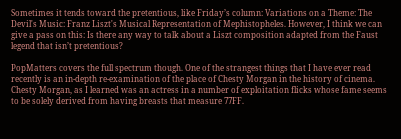Sometimes it tends toward the pretentious, like Friday’s column: Variations on a Theme: The Devil's Music: Franz Liszt's Musical Representation of Mephistopheles. However, I think we can give a pass on this: Is there any way to talk about a Liszt composition adapted from the Faust legend that isn’t pretentious?

PopMatters covers the full spectrum though. One of the strangest things that I have ever read recently is an in-depth re-examination of the place of Chesty Morgan in the history of cinema. Chesty Morgan, as I learned was an actress in a number of exploitation flicks whose fame seems to be solely derived from having breasts that measure 77FF.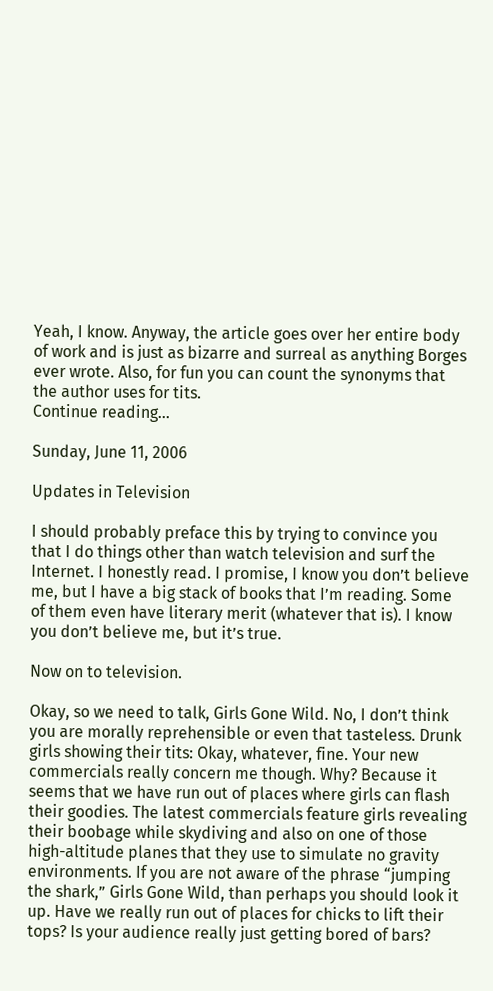Yeah, I know. Anyway, the article goes over her entire body of work and is just as bizarre and surreal as anything Borges ever wrote. Also, for fun you can count the synonyms that the author uses for tits.
Continue reading...

Sunday, June 11, 2006

Updates in Television

I should probably preface this by trying to convince you that I do things other than watch television and surf the Internet. I honestly read. I promise, I know you don’t believe me, but I have a big stack of books that I’m reading. Some of them even have literary merit (whatever that is). I know you don’t believe me, but it’s true.

Now on to television.

Okay, so we need to talk, Girls Gone Wild. No, I don’t think you are morally reprehensible or even that tasteless. Drunk girls showing their tits: Okay, whatever, fine. Your new commercials really concern me though. Why? Because it seems that we have run out of places where girls can flash their goodies. The latest commercials feature girls revealing their boobage while skydiving and also on one of those high-altitude planes that they use to simulate no gravity environments. If you are not aware of the phrase “jumping the shark,” Girls Gone Wild, than perhaps you should look it up. Have we really run out of places for chicks to lift their tops? Is your audience really just getting bored of bars?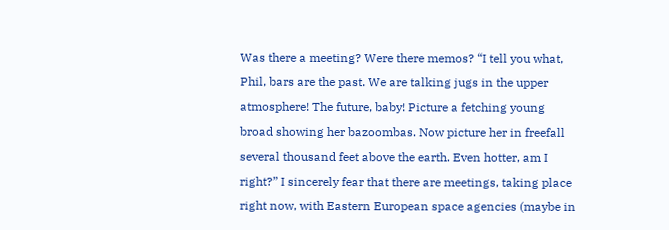Was there a meeting? Were there memos? “I tell you what, Phil, bars are the past. We are talking jugs in the upper atmosphere! The future, baby! Picture a fetching young broad showing her bazoombas. Now picture her in freefall several thousand feet above the earth. Even hotter, am I right?” I sincerely fear that there are meetings, taking place right now, with Eastern European space agencies (maybe in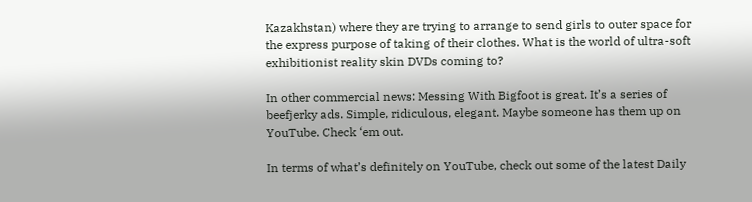Kazakhstan) where they are trying to arrange to send girls to outer space for the express purpose of taking of their clothes. What is the world of ultra-soft exhibitionist reality skin DVDs coming to?

In other commercial news: Messing With Bigfoot is great. It’s a series of beefjerky ads. Simple, ridiculous, elegant. Maybe someone has them up on YouTube. Check ‘em out.

In terms of what’s definitely on YouTube, check out some of the latest Daily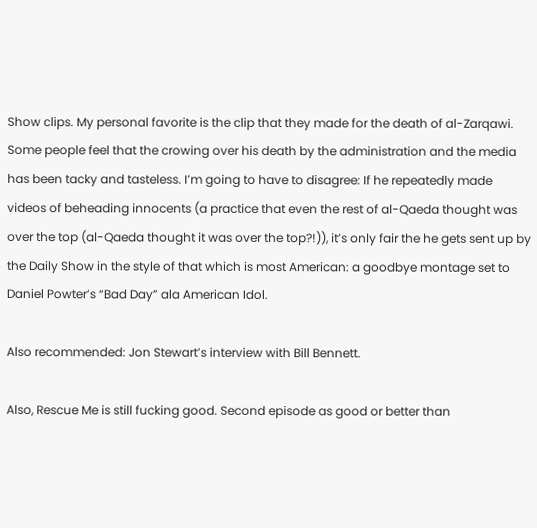Show clips. My personal favorite is the clip that they made for the death of al-Zarqawi. Some people feel that the crowing over his death by the administration and the media has been tacky and tasteless. I’m going to have to disagree: If he repeatedly made videos of beheading innocents (a practice that even the rest of al-Qaeda thought was over the top (al-Qaeda thought it was over the top?!)), it’s only fair the he gets sent up by the Daily Show in the style of that which is most American: a goodbye montage set to Daniel Powter’s “Bad Day” ala American Idol.

Also recommended: Jon Stewart’s interview with Bill Bennett.

Also, Rescue Me is still fucking good. Second episode as good or better than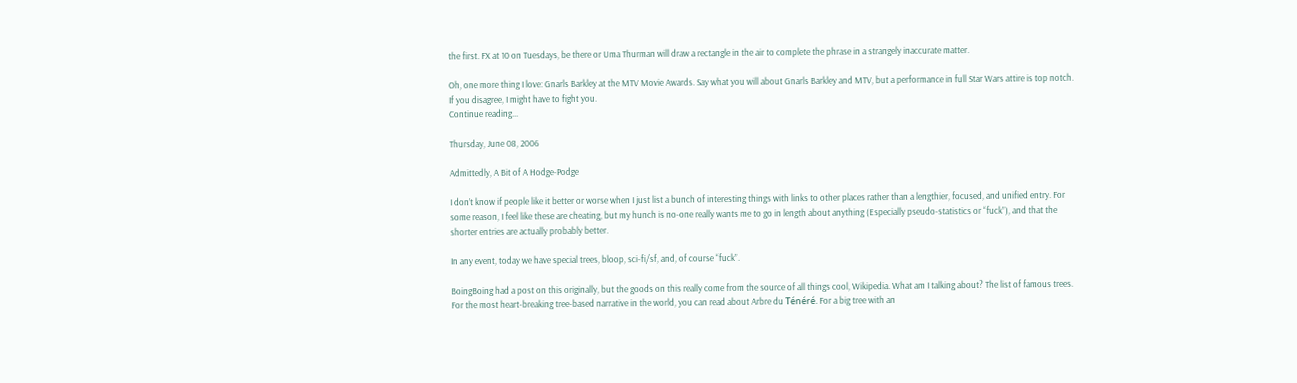the first. FX at 10 on Tuesdays, be there or Uma Thurman will draw a rectangle in the air to complete the phrase in a strangely inaccurate matter.

Oh, one more thing I love: Gnarls Barkley at the MTV Movie Awards. Say what you will about Gnarls Barkley and MTV, but a performance in full Star Wars attire is top notch. If you disagree, I might have to fight you.
Continue reading...

Thursday, June 08, 2006

Admittedly, A Bit of A Hodge-Podge

I don’t know if people like it better or worse when I just list a bunch of interesting things with links to other places rather than a lengthier, focused, and unified entry. For some reason, I feel like these are cheating, but my hunch is no-one really wants me to go in length about anything (Especially pseudo-statistics or “fuck”), and that the shorter entries are actually probably better.

In any event, today we have special trees, bloop, sci-fi/sf, and, of course “fuck”.

BoingBoing had a post on this originally, but the goods on this really come from the source of all things cool, Wikipedia. What am I talking about? The list of famous trees. For the most heart-breaking tree-based narrative in the world, you can read about Arbre du Ténéré. For a big tree with an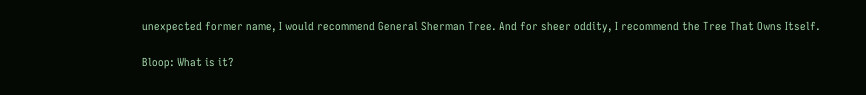unexpected former name, I would recommend General Sherman Tree. And for sheer oddity, I recommend the Tree That Owns Itself.

Bloop: What is it?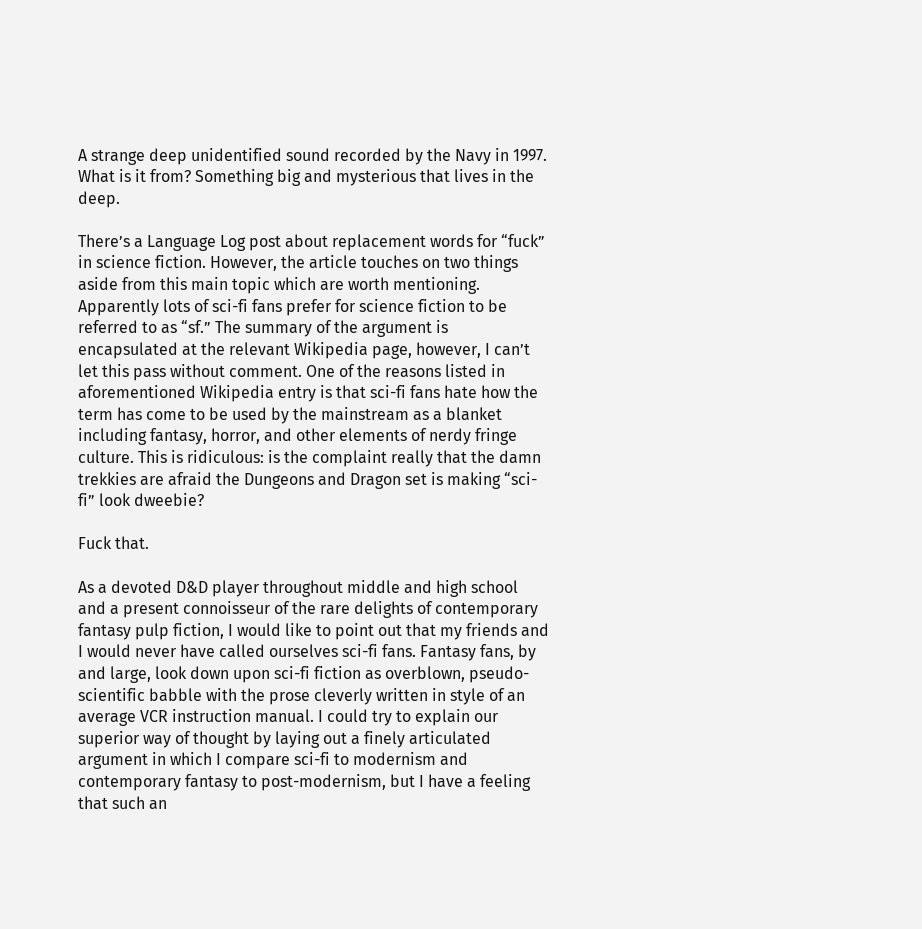A strange deep unidentified sound recorded by the Navy in 1997. What is it from? Something big and mysterious that lives in the deep.

There’s a Language Log post about replacement words for “fuck” in science fiction. However, the article touches on two things aside from this main topic which are worth mentioning. Apparently lots of sci-fi fans prefer for science fiction to be referred to as “sf.” The summary of the argument is encapsulated at the relevant Wikipedia page, however, I can’t let this pass without comment. One of the reasons listed in aforementioned Wikipedia entry is that sci-fi fans hate how the term has come to be used by the mainstream as a blanket including fantasy, horror, and other elements of nerdy fringe culture. This is ridiculous: is the complaint really that the damn trekkies are afraid the Dungeons and Dragon set is making “sci-fi” look dweebie?

Fuck that.

As a devoted D&D player throughout middle and high school and a present connoisseur of the rare delights of contemporary fantasy pulp fiction, I would like to point out that my friends and I would never have called ourselves sci-fi fans. Fantasy fans, by and large, look down upon sci-fi fiction as overblown, pseudo-scientific babble with the prose cleverly written in style of an average VCR instruction manual. I could try to explain our superior way of thought by laying out a finely articulated argument in which I compare sci-fi to modernism and contemporary fantasy to post-modernism, but I have a feeling that such an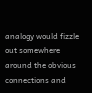analogy would fizzle out somewhere around the obvious connections and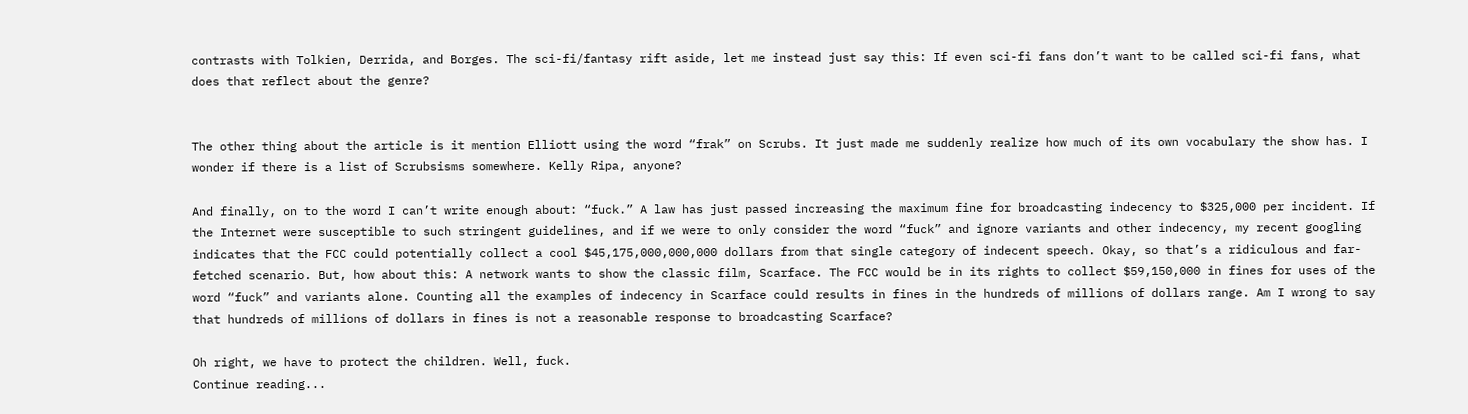contrasts with Tolkien, Derrida, and Borges. The sci-fi/fantasy rift aside, let me instead just say this: If even sci-fi fans don’t want to be called sci-fi fans, what does that reflect about the genre?


The other thing about the article is it mention Elliott using the word “frak” on Scrubs. It just made me suddenly realize how much of its own vocabulary the show has. I wonder if there is a list of Scrubsisms somewhere. Kelly Ripa, anyone?

And finally, on to the word I can’t write enough about: “fuck.” A law has just passed increasing the maximum fine for broadcasting indecency to $325,000 per incident. If the Internet were susceptible to such stringent guidelines, and if we were to only consider the word “fuck” and ignore variants and other indecency, my recent googling indicates that the FCC could potentially collect a cool $45,175,000,000,000 dollars from that single category of indecent speech. Okay, so that’s a ridiculous and far-fetched scenario. But, how about this: A network wants to show the classic film, Scarface. The FCC would be in its rights to collect $59,150,000 in fines for uses of the word “fuck” and variants alone. Counting all the examples of indecency in Scarface could results in fines in the hundreds of millions of dollars range. Am I wrong to say that hundreds of millions of dollars in fines is not a reasonable response to broadcasting Scarface?

Oh right, we have to protect the children. Well, fuck.
Continue reading...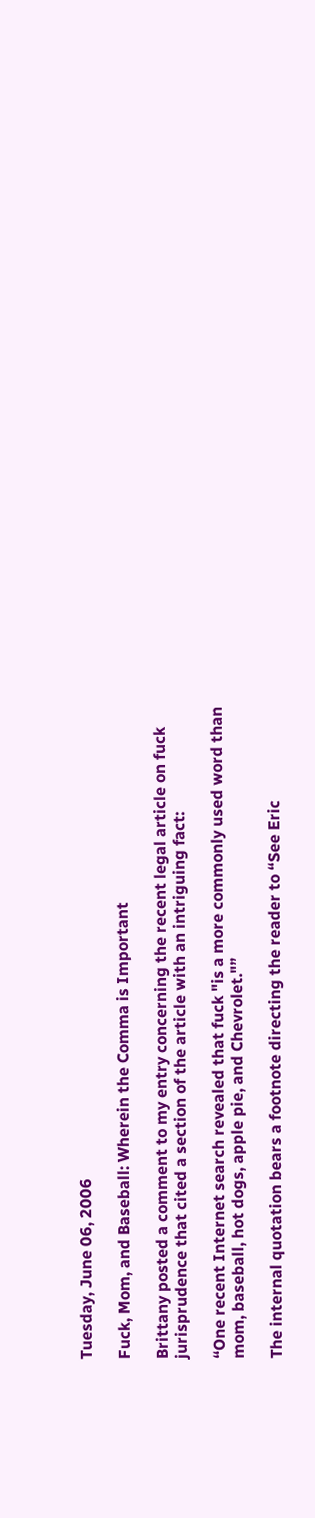Tuesday, June 06, 2006

Fuck, Mom, and Baseball: Wherein the Comma is Important

Brittany posted a comment to my entry concerning the recent legal article on fuck jurisprudence that cited a section of the article with an intriguing fact:

“One recent Internet search revealed that fuck "is a more commonly used word than mom, baseball, hot dogs, apple pie, and Chevrolet."”

The internal quotation bears a footnote directing the reader to “See Eric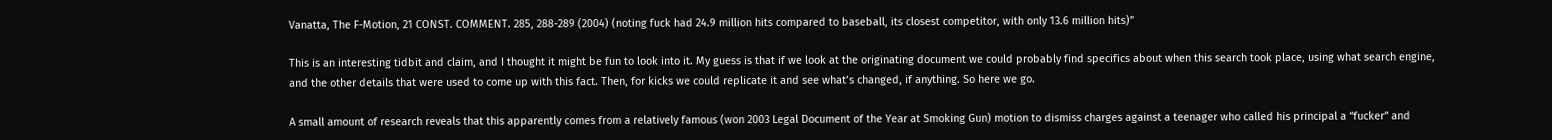Vanatta, The F-Motion, 21 CONST. COMMENT. 285, 288-289 (2004) (noting fuck had 24.9 million hits compared to baseball, its closest competitor, with only 13.6 million hits)”

This is an interesting tidbit and claim, and I thought it might be fun to look into it. My guess is that if we look at the originating document we could probably find specifics about when this search took place, using what search engine, and the other details that were used to come up with this fact. Then, for kicks we could replicate it and see what’s changed, if anything. So here we go.

A small amount of research reveals that this apparently comes from a relatively famous (won 2003 Legal Document of the Year at Smoking Gun) motion to dismiss charges against a teenager who called his principal a “fucker” and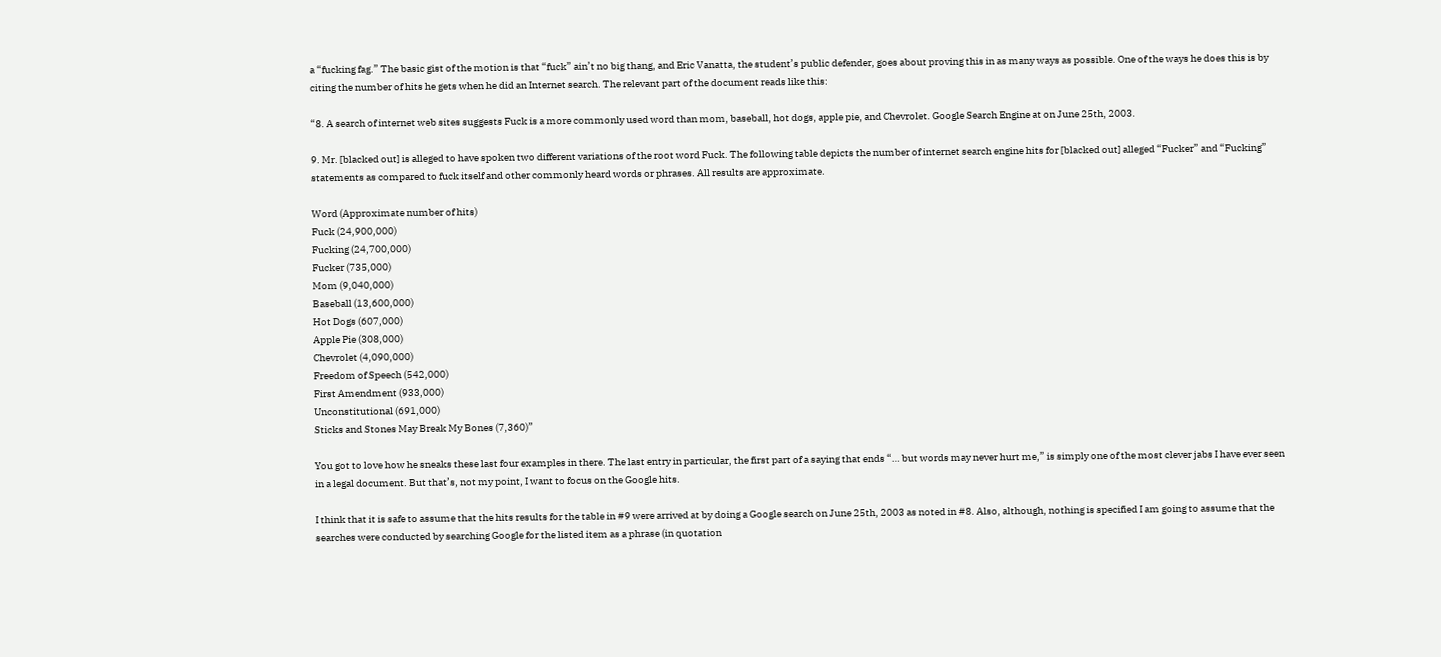a “fucking fag.” The basic gist of the motion is that “fuck” ain’t no big thang, and Eric Vanatta, the student’s public defender, goes about proving this in as many ways as possible. One of the ways he does this is by citing the number of hits he gets when he did an Internet search. The relevant part of the document reads like this:

“8. A search of internet web sites suggests Fuck is a more commonly used word than mom, baseball, hot dogs, apple pie, and Chevrolet. Google Search Engine at on June 25th, 2003.

9. Mr. [blacked out] is alleged to have spoken two different variations of the root word Fuck. The following table depicts the number of internet search engine hits for [blacked out] alleged “Fucker” and “Fucking” statements as compared to fuck itself and other commonly heard words or phrases. All results are approximate.

Word (Approximate number of hits)
Fuck (24,900,000)
Fucking (24,700,000)
Fucker (735,000)
Mom (9,040,000)
Baseball (13,600,000)
Hot Dogs (607,000)
Apple Pie (308,000)
Chevrolet (4,090,000)
Freedom of Speech (542,000)
First Amendment (933,000)
Unconstitutional (691,000)
Sticks and Stones May Break My Bones (7,360)”

You got to love how he sneaks these last four examples in there. The last entry in particular, the first part of a saying that ends “… but words may never hurt me,” is simply one of the most clever jabs I have ever seen in a legal document. But that’s, not my point, I want to focus on the Google hits.

I think that it is safe to assume that the hits results for the table in #9 were arrived at by doing a Google search on June 25th, 2003 as noted in #8. Also, although, nothing is specified I am going to assume that the searches were conducted by searching Google for the listed item as a phrase (in quotation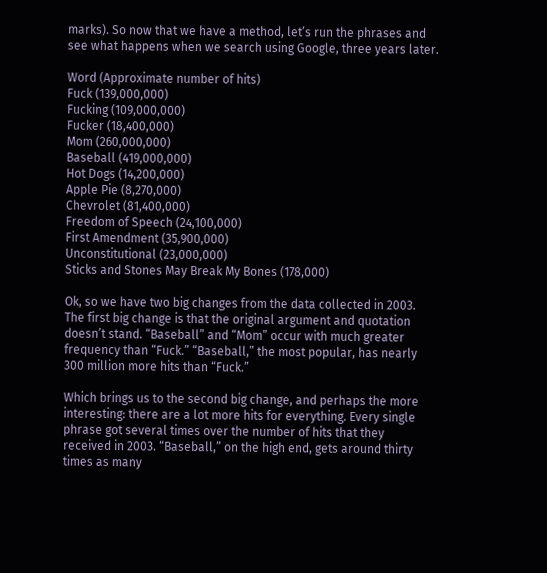marks). So now that we have a method, let’s run the phrases and see what happens when we search using Google, three years later.

Word (Approximate number of hits)
Fuck (139,000,000)
Fucking (109,000,000)
Fucker (18,400,000)
Mom (260,000,000)
Baseball (419,000,000)
Hot Dogs (14,200,000)
Apple Pie (8,270,000)
Chevrolet (81,400,000)
Freedom of Speech (24,100,000)
First Amendment (35,900,000)
Unconstitutional (23,000,000)
Sticks and Stones May Break My Bones (178,000)

Ok, so we have two big changes from the data collected in 2003. The first big change is that the original argument and quotation doesn’t stand. “Baseball” and “Mom” occur with much greater frequency than “Fuck.” “Baseball,” the most popular, has nearly 300 million more hits than “Fuck.”

Which brings us to the second big change, and perhaps the more interesting: there are a lot more hits for everything. Every single phrase got several times over the number of hits that they received in 2003. “Baseball,” on the high end, gets around thirty times as many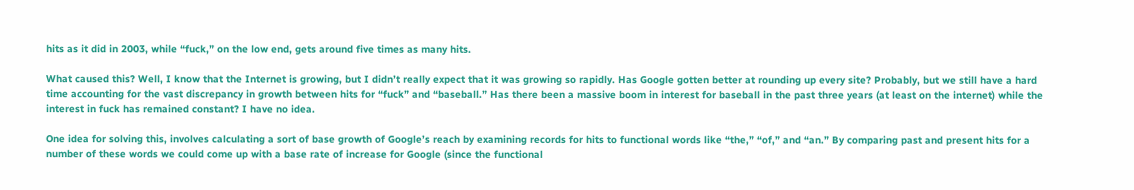hits as it did in 2003, while “fuck,” on the low end, gets around five times as many hits.

What caused this? Well, I know that the Internet is growing, but I didn’t really expect that it was growing so rapidly. Has Google gotten better at rounding up every site? Probably, but we still have a hard time accounting for the vast discrepancy in growth between hits for “fuck” and “baseball.” Has there been a massive boom in interest for baseball in the past three years (at least on the internet) while the interest in fuck has remained constant? I have no idea.

One idea for solving this, involves calculating a sort of base growth of Google’s reach by examining records for hits to functional words like “the,” “of,” and “an.” By comparing past and present hits for a number of these words we could come up with a base rate of increase for Google (since the functional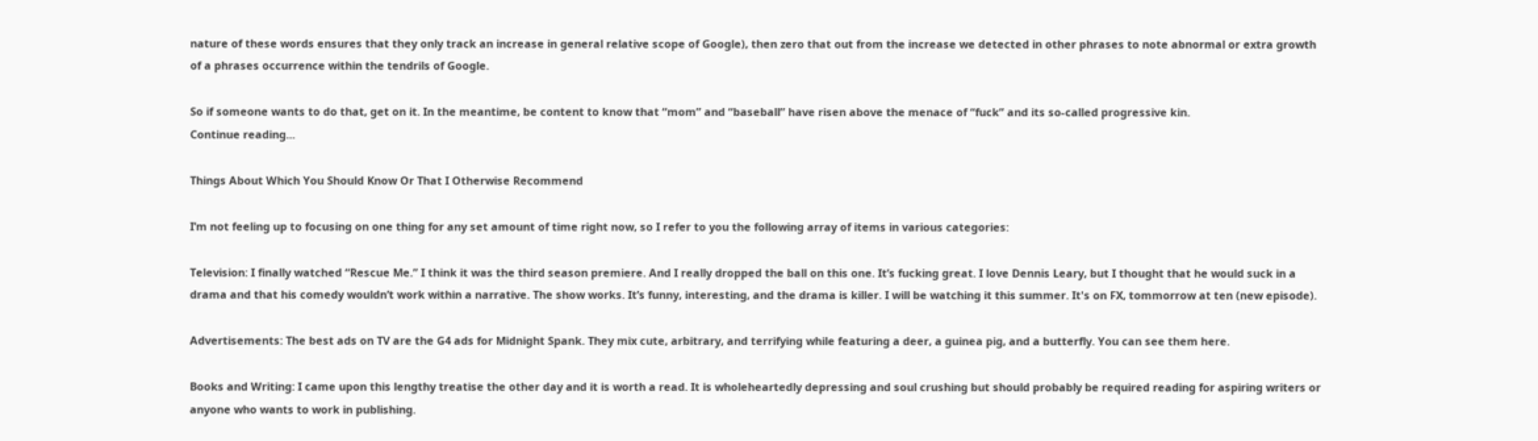nature of these words ensures that they only track an increase in general relative scope of Google), then zero that out from the increase we detected in other phrases to note abnormal or extra growth of a phrases occurrence within the tendrils of Google.

So if someone wants to do that, get on it. In the meantime, be content to know that “mom” and “baseball” have risen above the menace of “fuck” and its so-called progressive kin.
Continue reading...

Things About Which You Should Know Or That I Otherwise Recommend

I’m not feeling up to focusing on one thing for any set amount of time right now, so I refer to you the following array of items in various categories:

Television: I finally watched “Rescue Me.” I think it was the third season premiere. And I really dropped the ball on this one. It’s fucking great. I love Dennis Leary, but I thought that he would suck in a drama and that his comedy wouldn’t work within a narrative. The show works. It’s funny, interesting, and the drama is killer. I will be watching it this summer. It's on FX, tommorrow at ten (new episode).

Advertisements: The best ads on TV are the G4 ads for Midnight Spank. They mix cute, arbitrary, and terrifying while featuring a deer, a guinea pig, and a butterfly. You can see them here.

Books and Writing: I came upon this lengthy treatise the other day and it is worth a read. It is wholeheartedly depressing and soul crushing but should probably be required reading for aspiring writers or anyone who wants to work in publishing.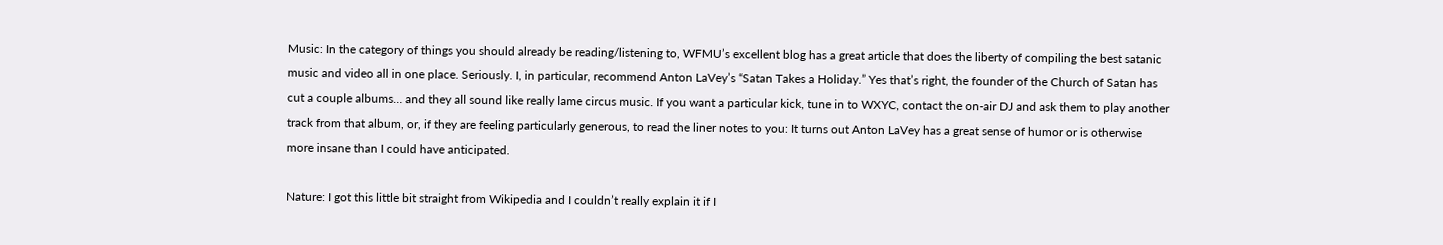Music: In the category of things you should already be reading/listening to, WFMU’s excellent blog has a great article that does the liberty of compiling the best satanic music and video all in one place. Seriously. I, in particular, recommend Anton LaVey’s “Satan Takes a Holiday.” Yes that’s right, the founder of the Church of Satan has cut a couple albums… and they all sound like really lame circus music. If you want a particular kick, tune in to WXYC, contact the on-air DJ and ask them to play another track from that album, or, if they are feeling particularly generous, to read the liner notes to you: It turns out Anton LaVey has a great sense of humor or is otherwise more insane than I could have anticipated.

Nature: I got this little bit straight from Wikipedia and I couldn’t really explain it if I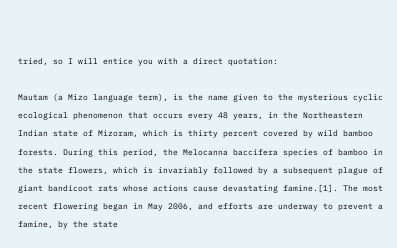tried, so I will entice you with a direct quotation:

Mautam (a Mizo language term), is the name given to the mysterious cyclic ecological phenomenon that occurs every 48 years, in the Northeastern Indian state of Mizoram, which is thirty percent covered by wild bamboo forests. During this period, the Melocanna baccifera species of bamboo in the state flowers, which is invariably followed by a subsequent plague of giant bandicoot rats whose actions cause devastating famine.[1]. The most recent flowering began in May 2006, and efforts are underway to prevent a famine, by the state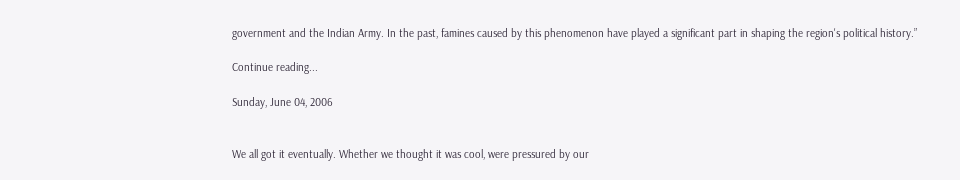government and the Indian Army. In the past, famines caused by this phenomenon have played a significant part in shaping the region's political history.”

Continue reading...

Sunday, June 04, 2006


We all got it eventually. Whether we thought it was cool, were pressured by our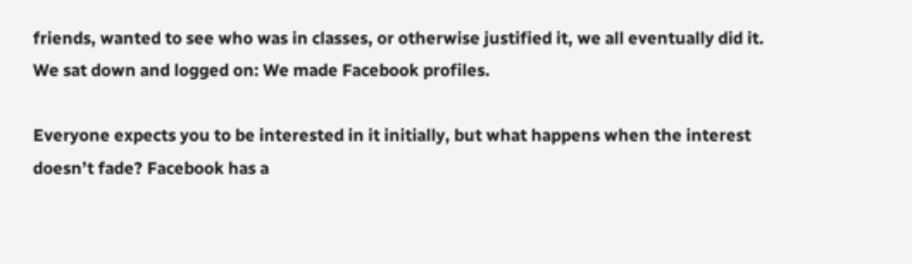friends, wanted to see who was in classes, or otherwise justified it, we all eventually did it. We sat down and logged on: We made Facebook profiles.

Everyone expects you to be interested in it initially, but what happens when the interest doesn’t fade? Facebook has a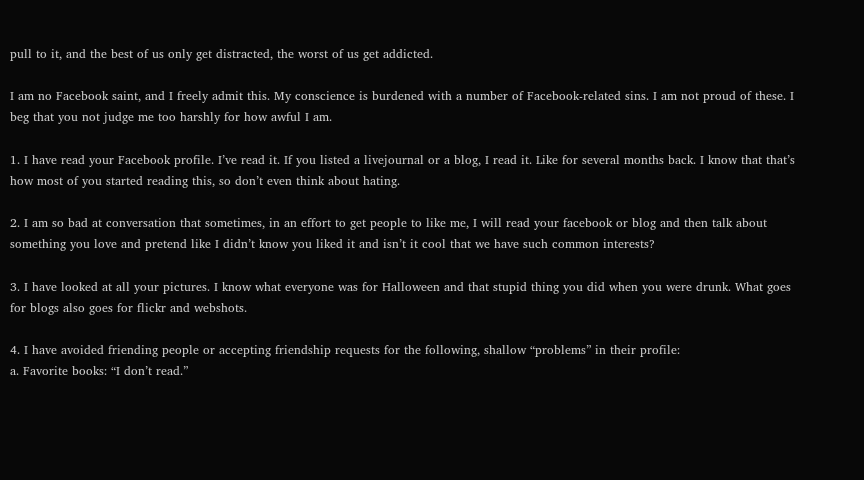pull to it, and the best of us only get distracted, the worst of us get addicted.

I am no Facebook saint, and I freely admit this. My conscience is burdened with a number of Facebook-related sins. I am not proud of these. I beg that you not judge me too harshly for how awful I am.

1. I have read your Facebook profile. I’ve read it. If you listed a livejournal or a blog, I read it. Like for several months back. I know that that’s how most of you started reading this, so don’t even think about hating.

2. I am so bad at conversation that sometimes, in an effort to get people to like me, I will read your facebook or blog and then talk about something you love and pretend like I didn’t know you liked it and isn’t it cool that we have such common interests?

3. I have looked at all your pictures. I know what everyone was for Halloween and that stupid thing you did when you were drunk. What goes for blogs also goes for flickr and webshots.

4. I have avoided friending people or accepting friendship requests for the following, shallow “problems” in their profile:
a. Favorite books: “I don’t read.”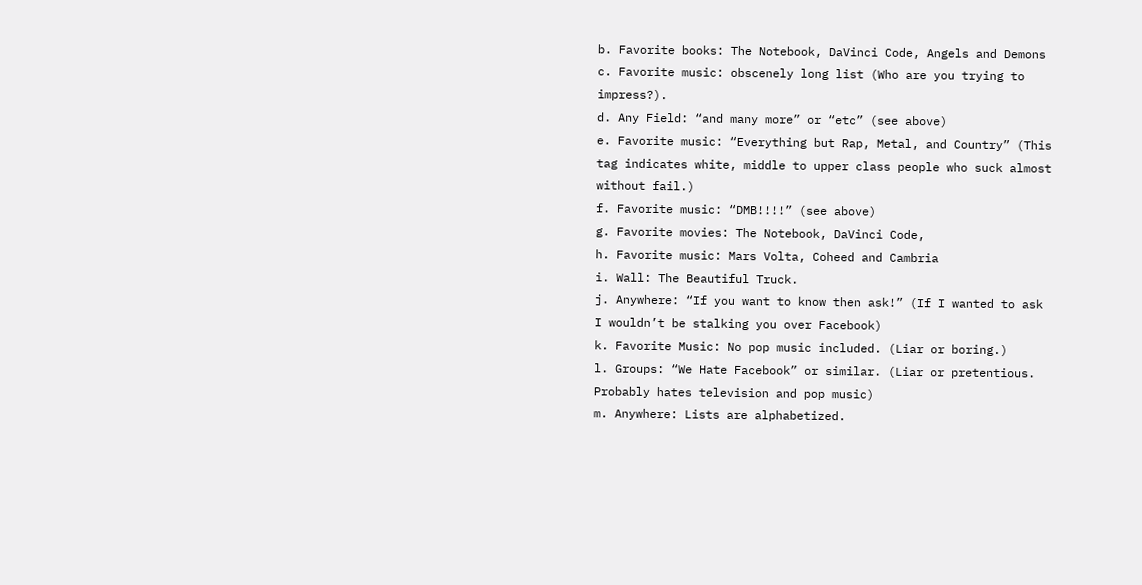b. Favorite books: The Notebook, DaVinci Code, Angels and Demons
c. Favorite music: obscenely long list (Who are you trying to impress?).
d. Any Field: “and many more” or “etc” (see above)
e. Favorite music: “Everything but Rap, Metal, and Country” (This tag indicates white, middle to upper class people who suck almost without fail.)
f. Favorite music: “DMB!!!!” (see above)
g. Favorite movies: The Notebook, DaVinci Code,
h. Favorite music: Mars Volta, Coheed and Cambria
i. Wall: The Beautiful Truck.
j. Anywhere: “If you want to know then ask!” (If I wanted to ask I wouldn’t be stalking you over Facebook)
k. Favorite Music: No pop music included. (Liar or boring.)
l. Groups: “We Hate Facebook” or similar. (Liar or pretentious. Probably hates television and pop music)
m. Anywhere: Lists are alphabetized.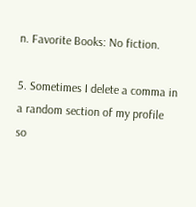n. Favorite Books: No fiction.

5. Sometimes I delete a comma in a random section of my profile so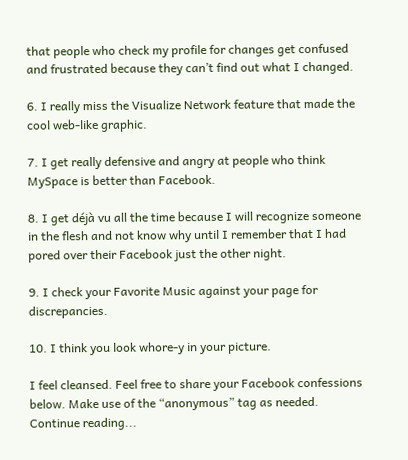that people who check my profile for changes get confused and frustrated because they can’t find out what I changed.

6. I really miss the Visualize Network feature that made the cool web-like graphic.

7. I get really defensive and angry at people who think MySpace is better than Facebook.

8. I get déjà vu all the time because I will recognize someone in the flesh and not know why until I remember that I had pored over their Facebook just the other night.

9. I check your Favorite Music against your page for discrepancies.

10. I think you look whore-y in your picture.

I feel cleansed. Feel free to share your Facebook confessions below. Make use of the “anonymous” tag as needed.
Continue reading...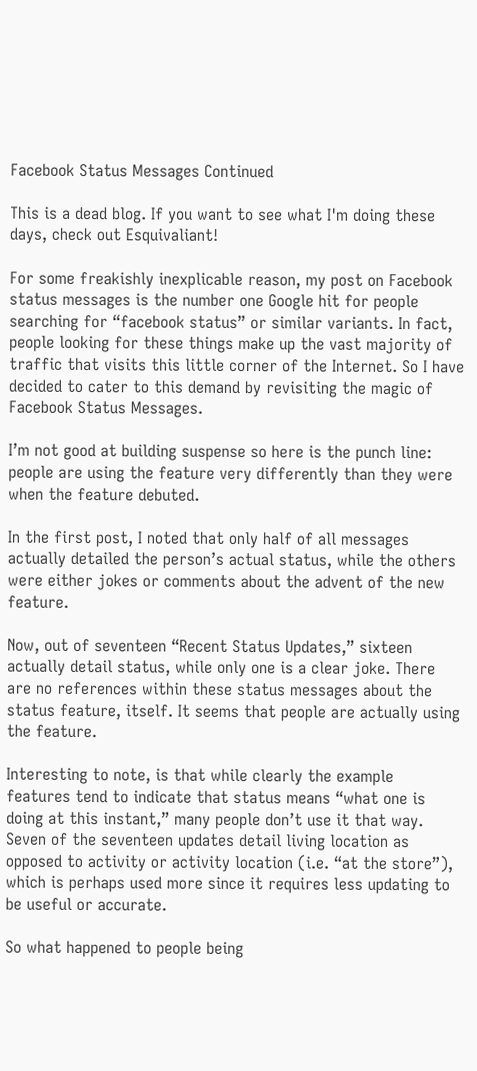Facebook Status Messages Continued

This is a dead blog. If you want to see what I'm doing these days, check out Esquivaliant!

For some freakishly inexplicable reason, my post on Facebook status messages is the number one Google hit for people searching for “facebook status” or similar variants. In fact, people looking for these things make up the vast majority of traffic that visits this little corner of the Internet. So I have decided to cater to this demand by revisiting the magic of Facebook Status Messages.

I’m not good at building suspense so here is the punch line: people are using the feature very differently than they were when the feature debuted.

In the first post, I noted that only half of all messages actually detailed the person’s actual status, while the others were either jokes or comments about the advent of the new feature.

Now, out of seventeen “Recent Status Updates,” sixteen actually detail status, while only one is a clear joke. There are no references within these status messages about the status feature, itself. It seems that people are actually using the feature.

Interesting to note, is that while clearly the example features tend to indicate that status means “what one is doing at this instant,” many people don’t use it that way. Seven of the seventeen updates detail living location as opposed to activity or activity location (i.e. “at the store”), which is perhaps used more since it requires less updating to be useful or accurate.

So what happened to people being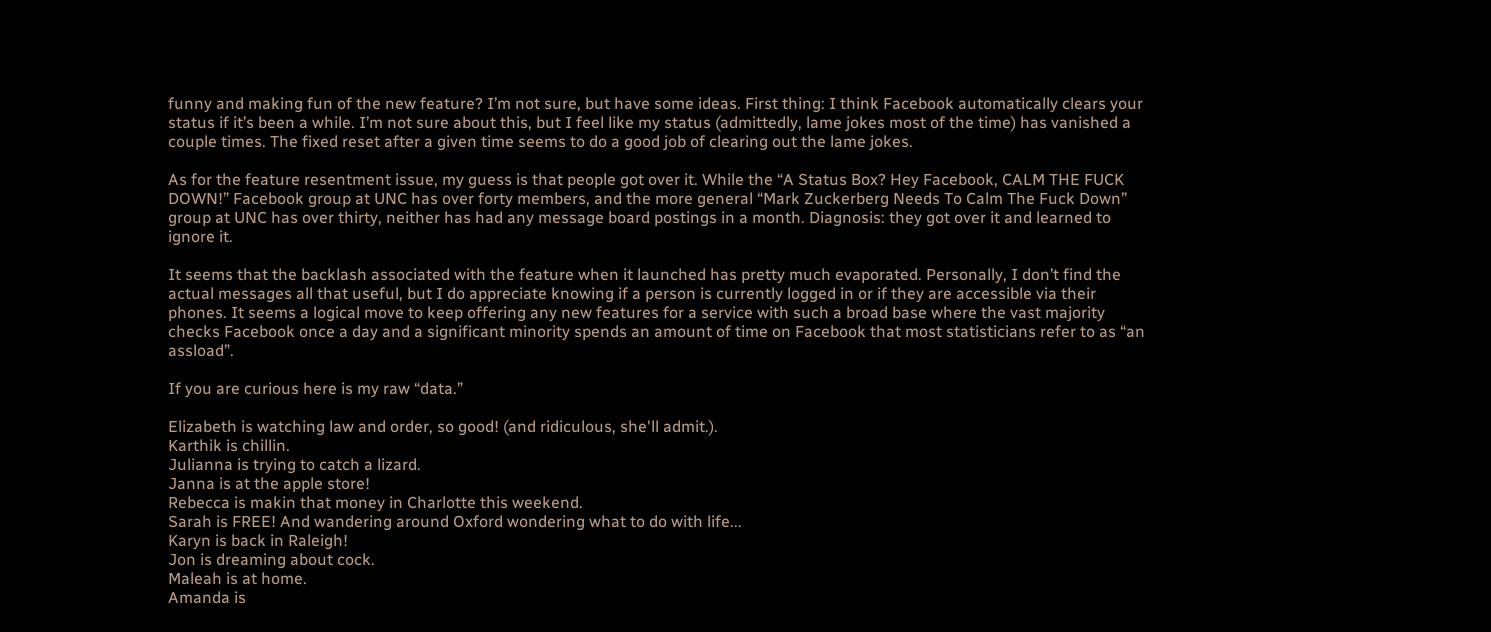funny and making fun of the new feature? I’m not sure, but have some ideas. First thing: I think Facebook automatically clears your status if it’s been a while. I’m not sure about this, but I feel like my status (admittedly, lame jokes most of the time) has vanished a couple times. The fixed reset after a given time seems to do a good job of clearing out the lame jokes.

As for the feature resentment issue, my guess is that people got over it. While the “A Status Box? Hey Facebook, CALM THE FUCK DOWN!” Facebook group at UNC has over forty members, and the more general “Mark Zuckerberg Needs To Calm The Fuck Down” group at UNC has over thirty, neither has had any message board postings in a month. Diagnosis: they got over it and learned to ignore it.

It seems that the backlash associated with the feature when it launched has pretty much evaporated. Personally, I don’t find the actual messages all that useful, but I do appreciate knowing if a person is currently logged in or if they are accessible via their phones. It seems a logical move to keep offering any new features for a service with such a broad base where the vast majority checks Facebook once a day and a significant minority spends an amount of time on Facebook that most statisticians refer to as “an assload”.

If you are curious here is my raw “data.”

Elizabeth is watching law and order, so good! (and ridiculous, she'll admit.).
Karthik is chillin.
Julianna is trying to catch a lizard.
Janna is at the apple store!
Rebecca is makin that money in Charlotte this weekend.
Sarah is FREE! And wandering around Oxford wondering what to do with life...
Karyn is back in Raleigh!
Jon is dreaming about cock.
Maleah is at home.
Amanda is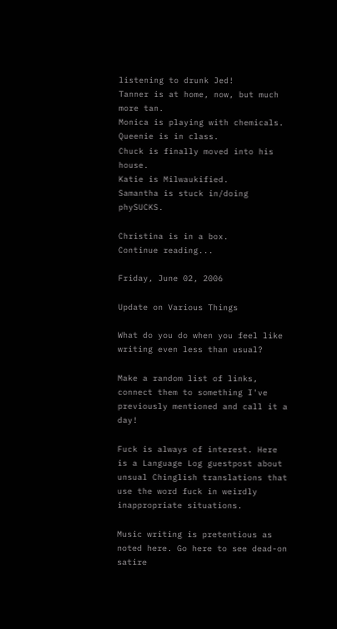listening to drunk Jed!
Tanner is at home, now, but much more tan.
Monica is playing with chemicals.
Queenie is in class.
Chuck is finally moved into his house.
Katie is Milwaukified.
Samantha is stuck in/doing phySUCKS.

Christina is in a box.
Continue reading...

Friday, June 02, 2006

Update on Various Things

What do you do when you feel like writing even less than usual?

Make a random list of links, connect them to something I've previously mentioned and call it a day!

Fuck is always of interest. Here is a Language Log guestpost about unsual Chinglish translations that use the word fuck in weirdly inappropriate situations.

Music writing is pretentious as noted here. Go here to see dead-on satire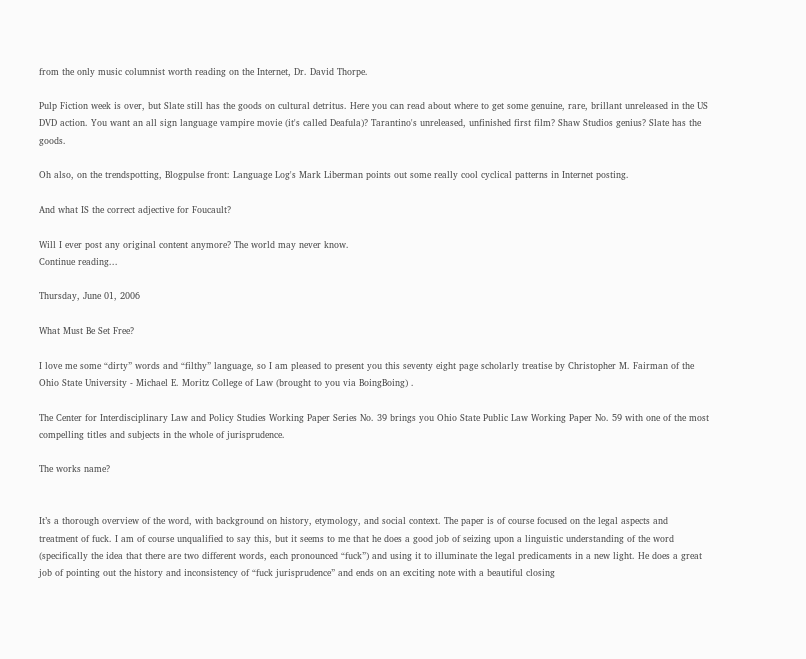from the only music columnist worth reading on the Internet, Dr. David Thorpe.

Pulp Fiction week is over, but Slate still has the goods on cultural detritus. Here you can read about where to get some genuine, rare, brillant unreleased in the US DVD action. You want an all sign language vampire movie (it's called Deafula)? Tarantino's unreleased, unfinished first film? Shaw Studios genius? Slate has the goods.

Oh also, on the trendspotting, Blogpulse front: Language Log's Mark Liberman points out some really cool cyclical patterns in Internet posting.

And what IS the correct adjective for Foucault?

Will I ever post any original content anymore? The world may never know.
Continue reading...

Thursday, June 01, 2006

What Must Be Set Free?

I love me some “dirty” words and “filthy” language, so I am pleased to present you this seventy eight page scholarly treatise by Christopher M. Fairman of the Ohio State University - Michael E. Moritz College of Law (brought to you via BoingBoing) .

The Center for Interdisciplinary Law and Policy Studies Working Paper Series No. 39 brings you Ohio State Public Law Working Paper No. 59 with one of the most compelling titles and subjects in the whole of jurisprudence.

The works name?


It’s a thorough overview of the word, with background on history, etymology, and social context. The paper is of course focused on the legal aspects and treatment of fuck. I am of course unqualified to say this, but it seems to me that he does a good job of seizing upon a linguistic understanding of the word (specifically the idea that there are two different words, each pronounced “fuck”) and using it to illuminate the legal predicaments in a new light. He does a great job of pointing out the history and inconsistency of “fuck jurisprudence” and ends on an exciting note with a beautiful closing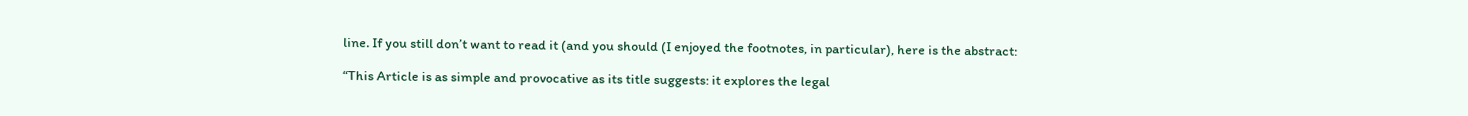line. If you still don’t want to read it (and you should (I enjoyed the footnotes, in particular), here is the abstract:

“This Article is as simple and provocative as its title suggests: it explores the legal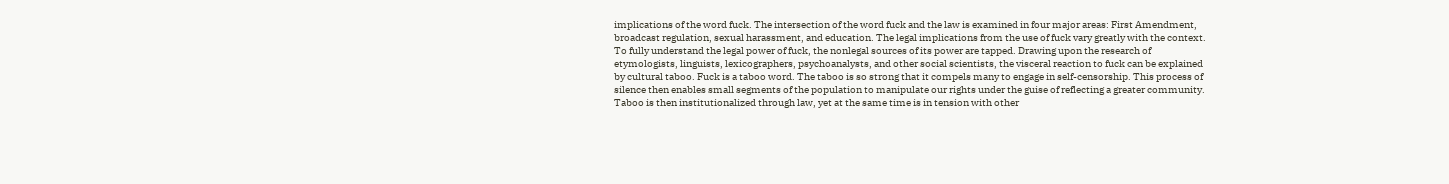implications of the word fuck. The intersection of the word fuck and the law is examined in four major areas: First Amendment, broadcast regulation, sexual harassment, and education. The legal implications from the use of fuck vary greatly with the context. To fully understand the legal power of fuck, the nonlegal sources of its power are tapped. Drawing upon the research of etymologists, linguists, lexicographers, psychoanalysts, and other social scientists, the visceral reaction to fuck can be explained by cultural taboo. Fuck is a taboo word. The taboo is so strong that it compels many to engage in self-censorship. This process of silence then enables small segments of the population to manipulate our rights under the guise of reflecting a greater community. Taboo is then institutionalized through law, yet at the same time is in tension with other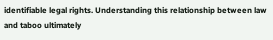identifiable legal rights. Understanding this relationship between law and taboo ultimately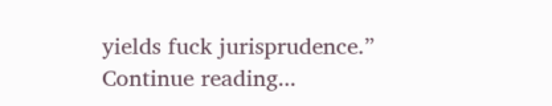yields fuck jurisprudence.”
Continue reading...